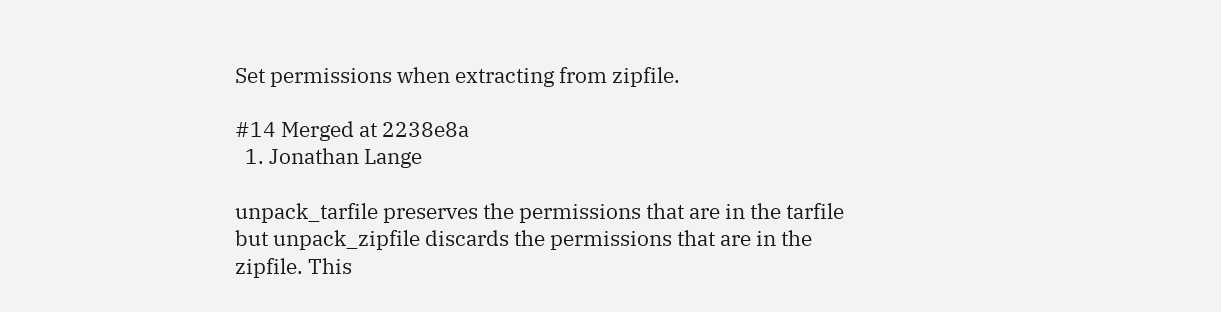Set permissions when extracting from zipfile.

#14 Merged at 2238e8a
  1. Jonathan Lange

unpack_tarfile preserves the permissions that are in the tarfile but unpack_zipfile discards the permissions that are in the zipfile. This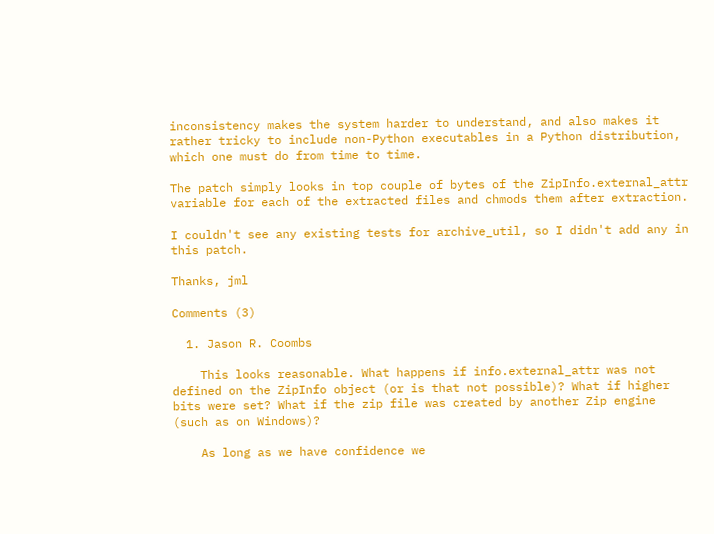inconsistency makes the system harder to understand, and also makes it rather tricky to include non-Python executables in a Python distribution, which one must do from time to time.

The patch simply looks in top couple of bytes of the ZipInfo.external_attr variable for each of the extracted files and chmods them after extraction.

I couldn't see any existing tests for archive_util, so I didn't add any in this patch.

Thanks, jml

Comments (3)

  1. Jason R. Coombs

    This looks reasonable. What happens if info.external_attr was not defined on the ZipInfo object (or is that not possible)? What if higher bits were set? What if the zip file was created by another Zip engine (such as on Windows)?

    As long as we have confidence we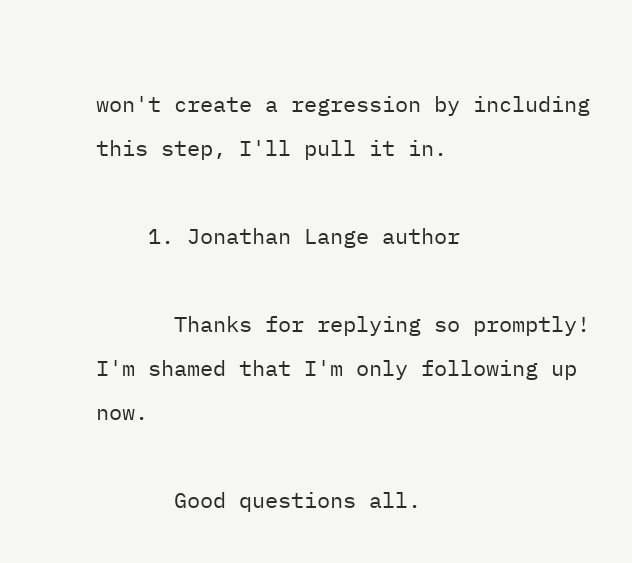won't create a regression by including this step, I'll pull it in.

    1. Jonathan Lange author

      Thanks for replying so promptly! I'm shamed that I'm only following up now.

      Good questions all.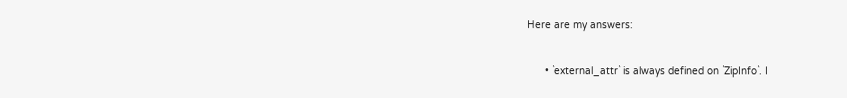Here are my answers:

      • `external_attr` is always defined on `ZipInfo`. I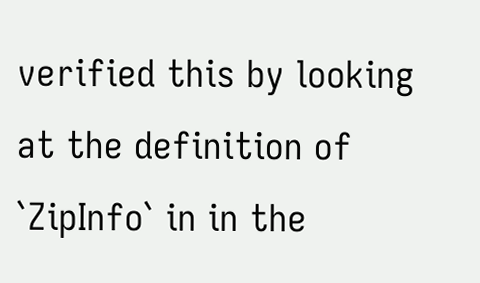verified this by looking at the definition of `ZipInfo` in in the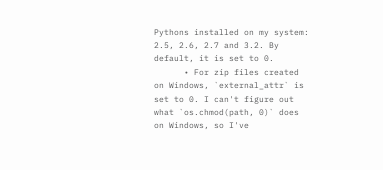Pythons installed on my system: 2.5, 2.6, 2.7 and 3.2. By default, it is set to 0.
      • For zip files created on Windows, `external_attr` is set to 0. I can't figure out what `os.chmod(path, 0)` does on Windows, so I've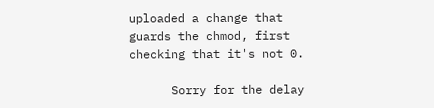uploaded a change that guards the chmod, first checking that it's not 0.

      Sorry for the delay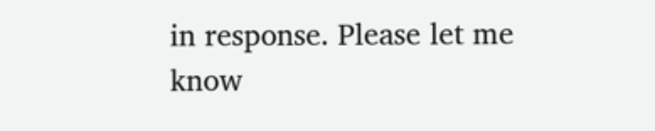in response. Please let me know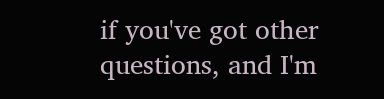if you've got other questions, and I'm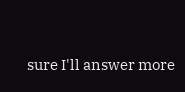sure I'll answer more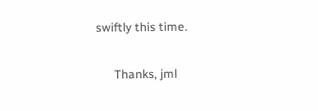swiftly this time.

      Thanks, jml